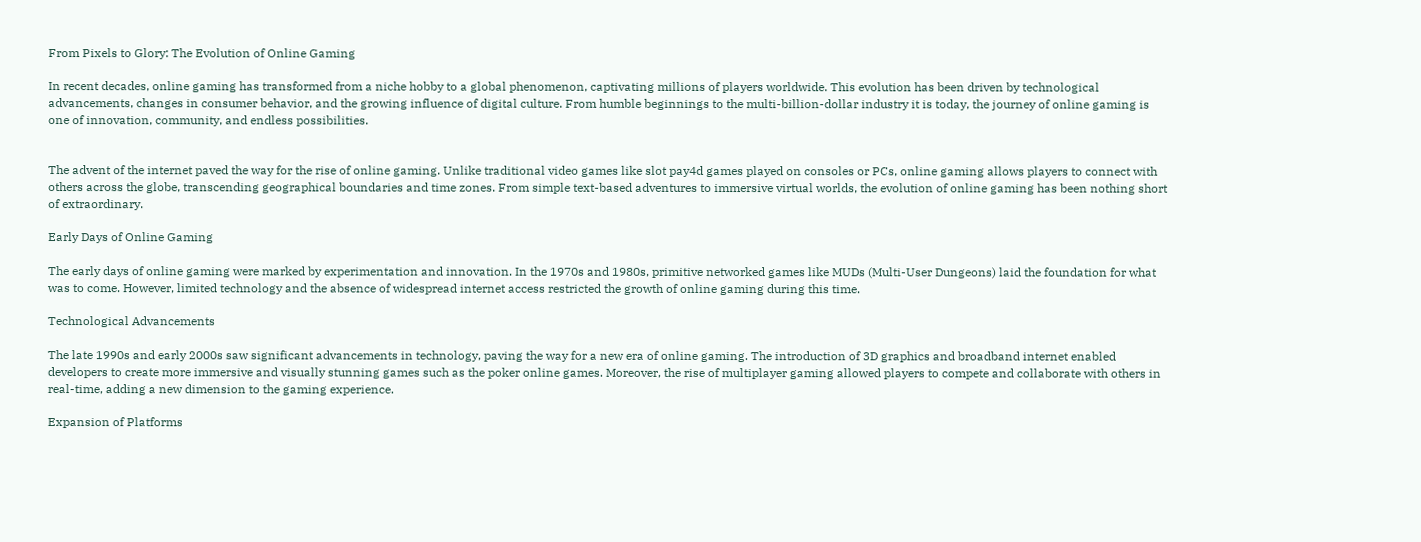From Pixels to Glory: The Evolution of Online Gaming

In recent decades, online gaming has transformed from a niche hobby to a global phenomenon, captivating millions of players worldwide. This evolution has been driven by technological advancements, changes in consumer behavior, and the growing influence of digital culture. From humble beginnings to the multi-billion-dollar industry it is today, the journey of online gaming is one of innovation, community, and endless possibilities.


The advent of the internet paved the way for the rise of online gaming. Unlike traditional video games like slot pay4d games played on consoles or PCs, online gaming allows players to connect with others across the globe, transcending geographical boundaries and time zones. From simple text-based adventures to immersive virtual worlds, the evolution of online gaming has been nothing short of extraordinary.

Early Days of Online Gaming

The early days of online gaming were marked by experimentation and innovation. In the 1970s and 1980s, primitive networked games like MUDs (Multi-User Dungeons) laid the foundation for what was to come. However, limited technology and the absence of widespread internet access restricted the growth of online gaming during this time.

Technological Advancements

The late 1990s and early 2000s saw significant advancements in technology, paving the way for a new era of online gaming. The introduction of 3D graphics and broadband internet enabled developers to create more immersive and visually stunning games such as the poker online games. Moreover, the rise of multiplayer gaming allowed players to compete and collaborate with others in real-time, adding a new dimension to the gaming experience.

Expansion of Platforms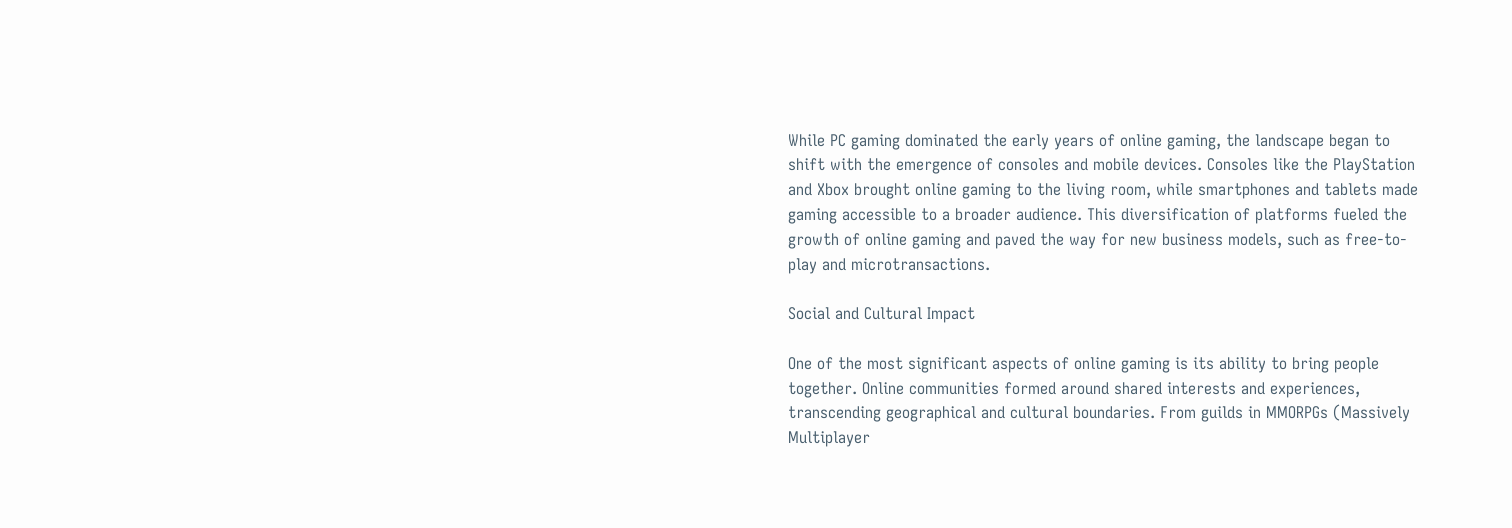While PC gaming dominated the early years of online gaming, the landscape began to shift with the emergence of consoles and mobile devices. Consoles like the PlayStation and Xbox brought online gaming to the living room, while smartphones and tablets made gaming accessible to a broader audience. This diversification of platforms fueled the growth of online gaming and paved the way for new business models, such as free-to-play and microtransactions.

Social and Cultural Impact

One of the most significant aspects of online gaming is its ability to bring people together. Online communities formed around shared interests and experiences, transcending geographical and cultural boundaries. From guilds in MMORPGs (Massively Multiplayer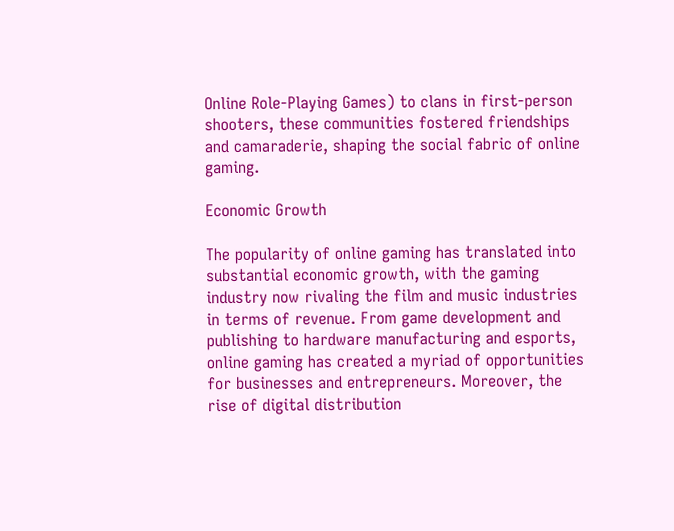Online Role-Playing Games) to clans in first-person shooters, these communities fostered friendships and camaraderie, shaping the social fabric of online gaming.

Economic Growth

The popularity of online gaming has translated into substantial economic growth, with the gaming industry now rivaling the film and music industries in terms of revenue. From game development and publishing to hardware manufacturing and esports, online gaming has created a myriad of opportunities for businesses and entrepreneurs. Moreover, the rise of digital distribution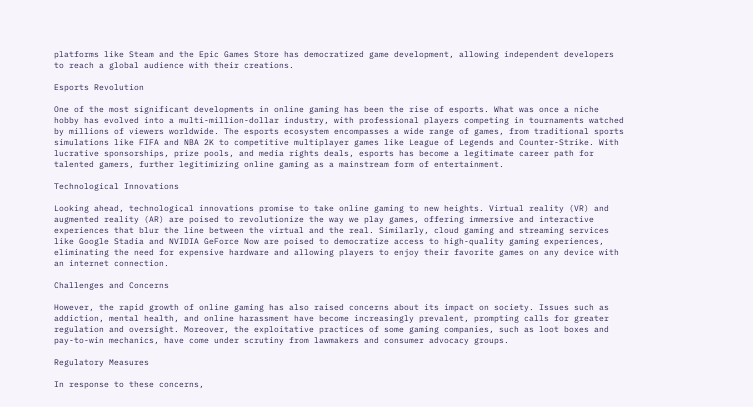platforms like Steam and the Epic Games Store has democratized game development, allowing independent developers to reach a global audience with their creations.

Esports Revolution

One of the most significant developments in online gaming has been the rise of esports. What was once a niche hobby has evolved into a multi-million-dollar industry, with professional players competing in tournaments watched by millions of viewers worldwide. The esports ecosystem encompasses a wide range of games, from traditional sports simulations like FIFA and NBA 2K to competitive multiplayer games like League of Legends and Counter-Strike. With lucrative sponsorships, prize pools, and media rights deals, esports has become a legitimate career path for talented gamers, further legitimizing online gaming as a mainstream form of entertainment.

Technological Innovations

Looking ahead, technological innovations promise to take online gaming to new heights. Virtual reality (VR) and augmented reality (AR) are poised to revolutionize the way we play games, offering immersive and interactive experiences that blur the line between the virtual and the real. Similarly, cloud gaming and streaming services like Google Stadia and NVIDIA GeForce Now are poised to democratize access to high-quality gaming experiences, eliminating the need for expensive hardware and allowing players to enjoy their favorite games on any device with an internet connection.

Challenges and Concerns

However, the rapid growth of online gaming has also raised concerns about its impact on society. Issues such as addiction, mental health, and online harassment have become increasingly prevalent, prompting calls for greater regulation and oversight. Moreover, the exploitative practices of some gaming companies, such as loot boxes and pay-to-win mechanics, have come under scrutiny from lawmakers and consumer advocacy groups.

Regulatory Measures

In response to these concerns,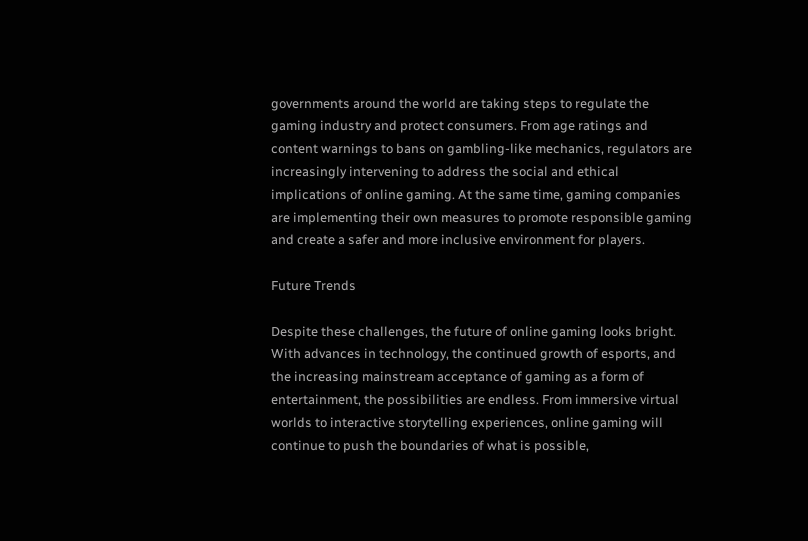governments around the world are taking steps to regulate the gaming industry and protect consumers. From age ratings and content warnings to bans on gambling-like mechanics, regulators are increasingly intervening to address the social and ethical implications of online gaming. At the same time, gaming companies are implementing their own measures to promote responsible gaming and create a safer and more inclusive environment for players.

Future Trends

Despite these challenges, the future of online gaming looks bright. With advances in technology, the continued growth of esports, and the increasing mainstream acceptance of gaming as a form of entertainment, the possibilities are endless. From immersive virtual worlds to interactive storytelling experiences, online gaming will continue to push the boundaries of what is possible,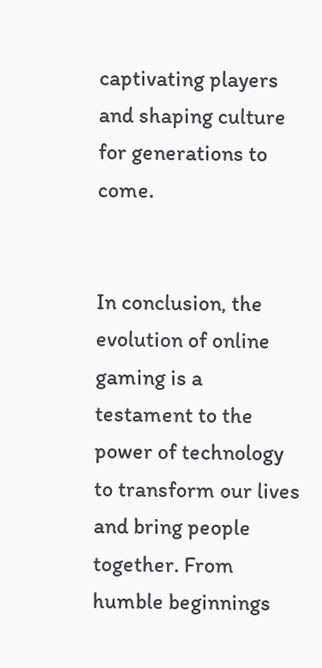captivating players and shaping culture for generations to come.


In conclusion, the evolution of online gaming is a testament to the power of technology to transform our lives and bring people together. From humble beginnings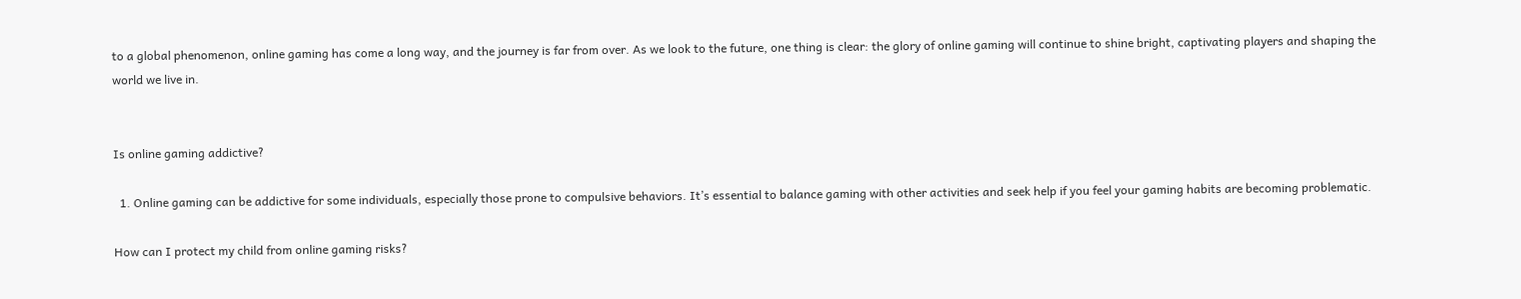to a global phenomenon, online gaming has come a long way, and the journey is far from over. As we look to the future, one thing is clear: the glory of online gaming will continue to shine bright, captivating players and shaping the world we live in.


Is online gaming addictive?

  1. Online gaming can be addictive for some individuals, especially those prone to compulsive behaviors. It’s essential to balance gaming with other activities and seek help if you feel your gaming habits are becoming problematic.

How can I protect my child from online gaming risks?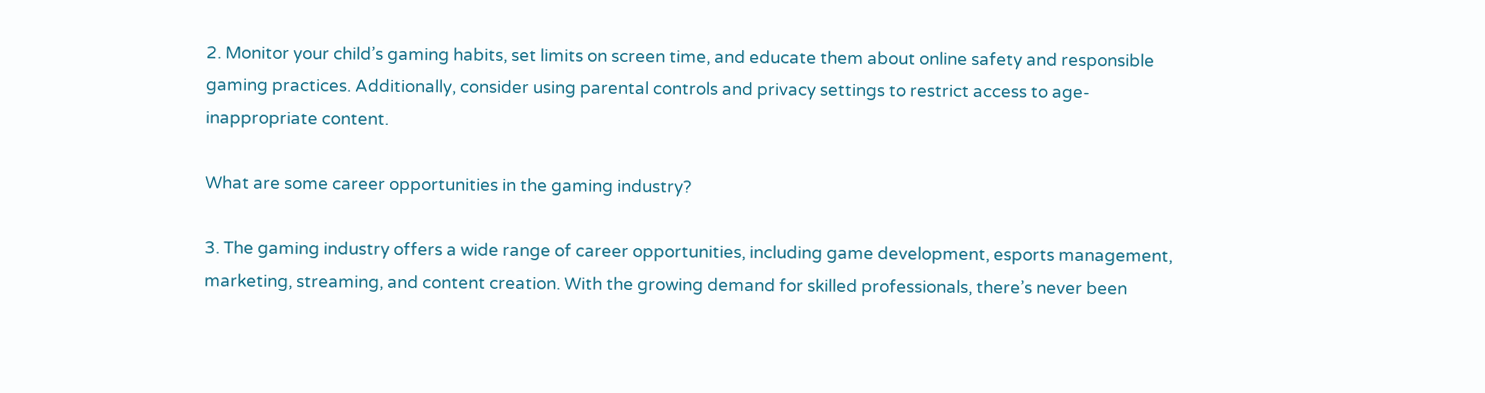2. Monitor your child’s gaming habits, set limits on screen time, and educate them about online safety and responsible gaming practices. Additionally, consider using parental controls and privacy settings to restrict access to age-inappropriate content.

What are some career opportunities in the gaming industry?

3. The gaming industry offers a wide range of career opportunities, including game development, esports management, marketing, streaming, and content creation. With the growing demand for skilled professionals, there’s never been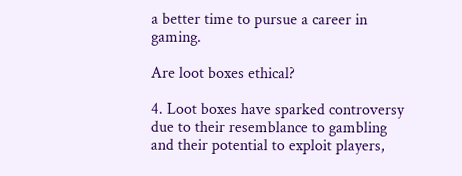a better time to pursue a career in gaming.

Are loot boxes ethical?

4. Loot boxes have sparked controversy due to their resemblance to gambling and their potential to exploit players,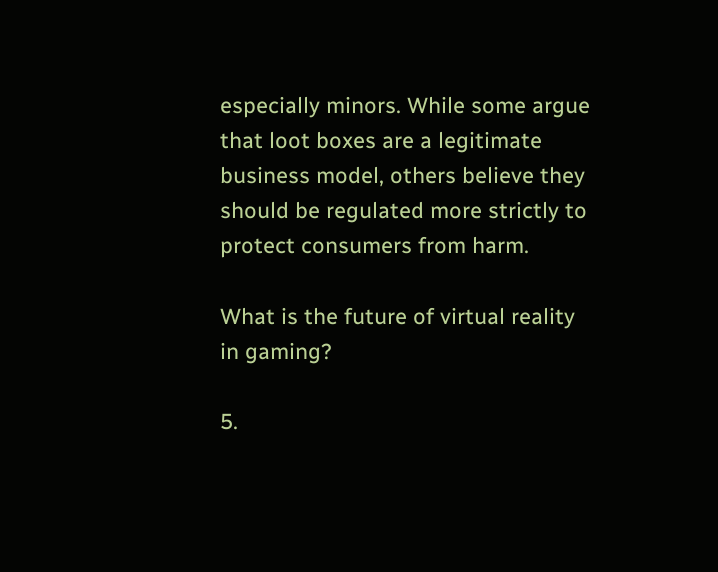especially minors. While some argue that loot boxes are a legitimate business model, others believe they should be regulated more strictly to protect consumers from harm.

What is the future of virtual reality in gaming?

5.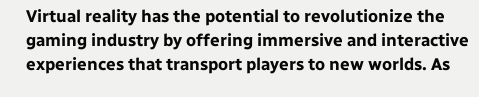Virtual reality has the potential to revolutionize the gaming industry by offering immersive and interactive experiences that transport players to new worlds. As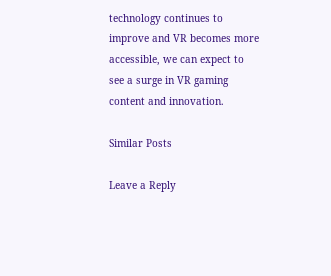technology continues to improve and VR becomes more accessible, we can expect to see a surge in VR gaming content and innovation.

Similar Posts

Leave a Reply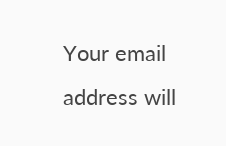Your email address will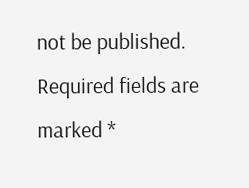not be published. Required fields are marked *